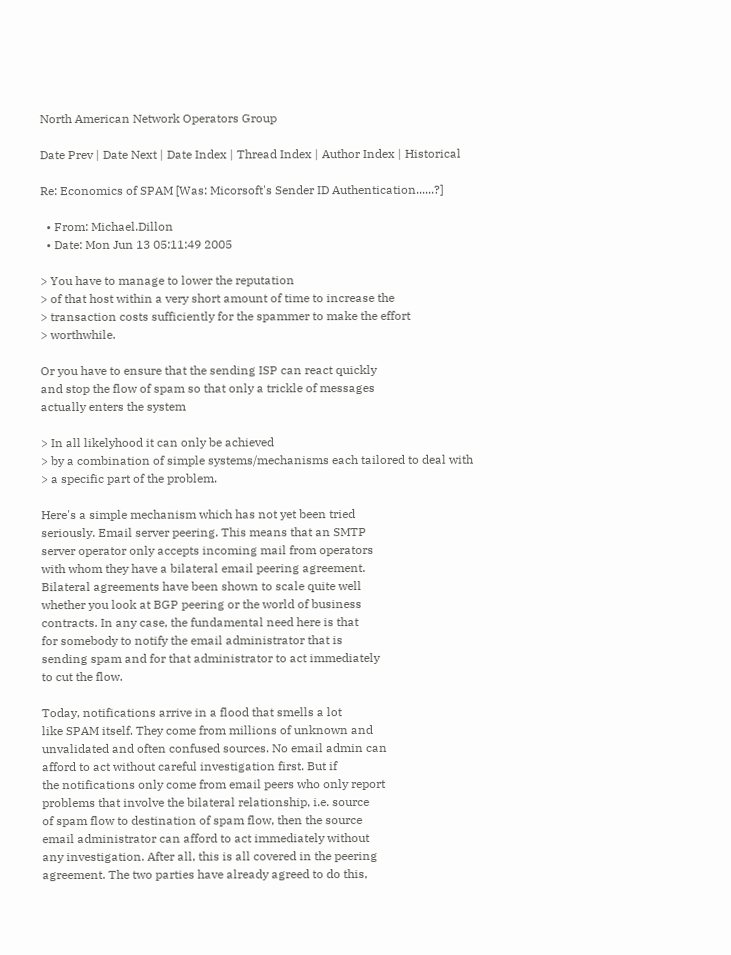North American Network Operators Group

Date Prev | Date Next | Date Index | Thread Index | Author Index | Historical

Re: Economics of SPAM [Was: Micorsoft's Sender ID Authentication......?]

  • From: Michael.Dillon
  • Date: Mon Jun 13 05:11:49 2005

> You have to manage to lower the reputation
> of that host within a very short amount of time to increase the
> transaction costs sufficiently for the spammer to make the effort
> worthwhile.

Or you have to ensure that the sending ISP can react quickly
and stop the flow of spam so that only a trickle of messages
actually enters the system

> In all likelyhood it can only be achieved
> by a combination of simple systems/mechanisms each tailored to deal with
> a specific part of the problem.

Here's a simple mechanism which has not yet been tried
seriously. Email server peering. This means that an SMTP
server operator only accepts incoming mail from operators
with whom they have a bilateral email peering agreement.
Bilateral agreements have been shown to scale quite well
whether you look at BGP peering or the world of business
contracts. In any case, the fundamental need here is that
for somebody to notify the email administrator that is
sending spam and for that administrator to act immediately
to cut the flow.

Today, notifications arrive in a flood that smells a lot
like SPAM itself. They come from millions of unknown and
unvalidated and often confused sources. No email admin can
afford to act without careful investigation first. But if
the notifications only come from email peers who only report
problems that involve the bilateral relationship, i.e. source
of spam flow to destination of spam flow, then the source
email administrator can afford to act immediately without
any investigation. After all, this is all covered in the peering
agreement. The two parties have already agreed to do this,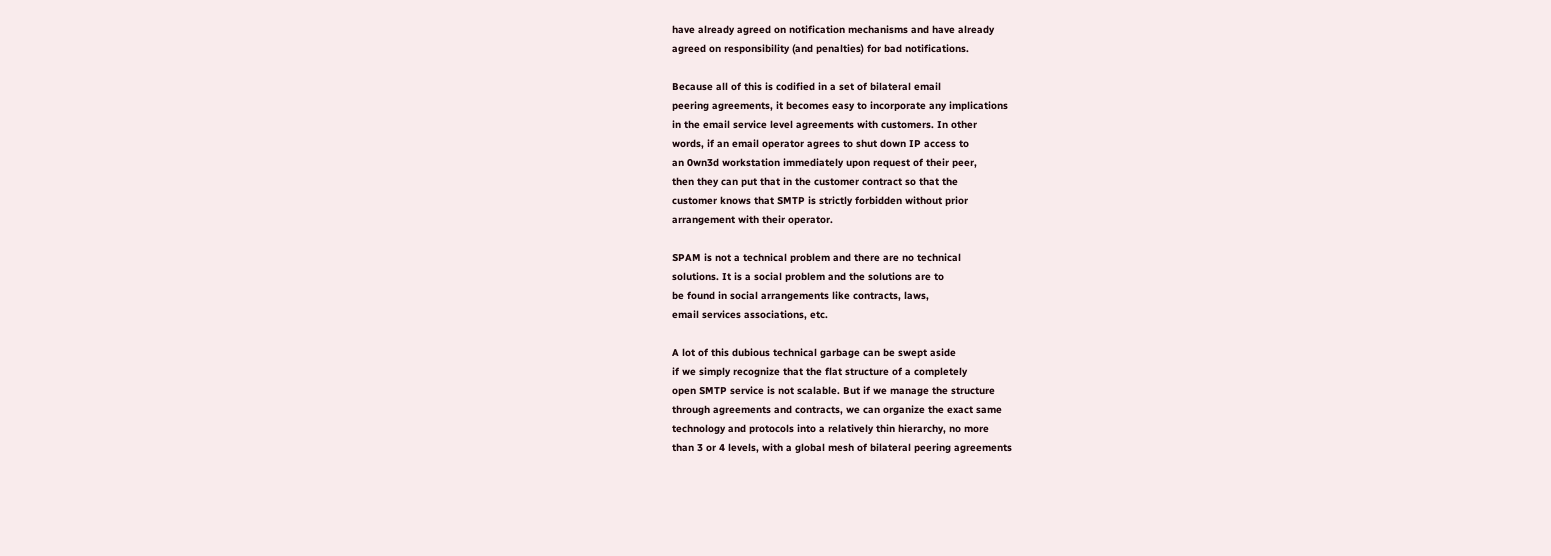have already agreed on notification mechanisms and have already
agreed on responsibility (and penalties) for bad notifications.

Because all of this is codified in a set of bilateral email
peering agreements, it becomes easy to incorporate any implications
in the email service level agreements with customers. In other
words, if an email operator agrees to shut down IP access to
an 0wn3d workstation immediately upon request of their peer,
then they can put that in the customer contract so that the
customer knows that SMTP is strictly forbidden without prior
arrangement with their operator.

SPAM is not a technical problem and there are no technical
solutions. It is a social problem and the solutions are to
be found in social arrangements like contracts, laws,
email services associations, etc.

A lot of this dubious technical garbage can be swept aside
if we simply recognize that the flat structure of a completely
open SMTP service is not scalable. But if we manage the structure
through agreements and contracts, we can organize the exact same
technology and protocols into a relatively thin hierarchy, no more
than 3 or 4 levels, with a global mesh of bilateral peering agreements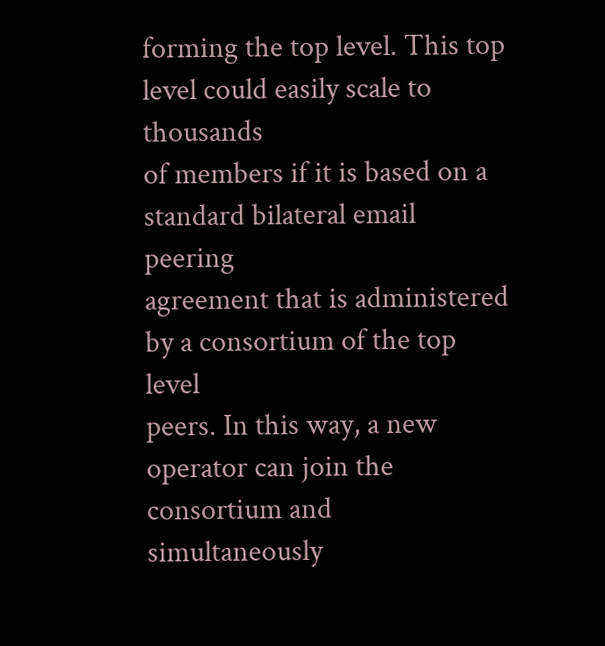forming the top level. This top level could easily scale to thousands
of members if it is based on a standard bilateral email peering
agreement that is administered by a consortium of the top level
peers. In this way, a new operator can join the consortium and
simultaneously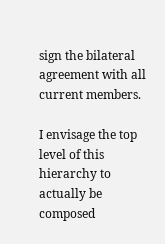sign the bilateral agreement with all current members.

I envisage the top level of this hierarchy to actually be composed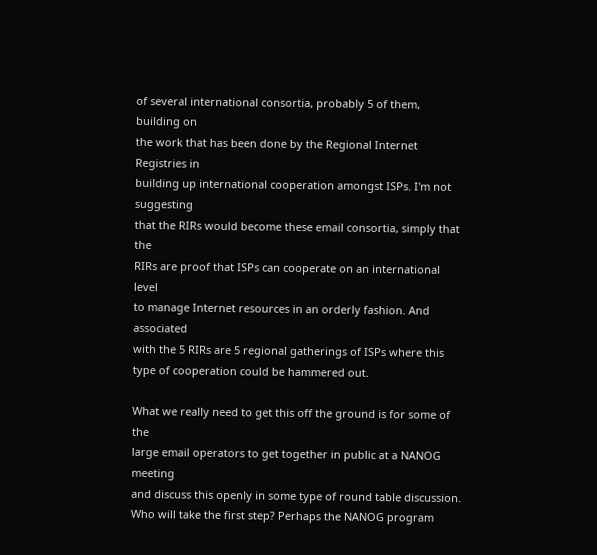of several international consortia, probably 5 of them, building on
the work that has been done by the Regional Internet Registries in
building up international cooperation amongst ISPs. I'm not suggesting
that the RIRs would become these email consortia, simply that the
RIRs are proof that ISPs can cooperate on an international level
to manage Internet resources in an orderly fashion. And associated
with the 5 RIRs are 5 regional gatherings of ISPs where this
type of cooperation could be hammered out.

What we really need to get this off the ground is for some of the
large email operators to get together in public at a NANOG meeting
and discuss this openly in some type of round table discussion.
Who will take the first step? Perhaps the NANOG program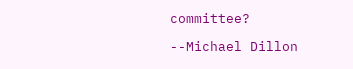committee?

--Michael Dillon